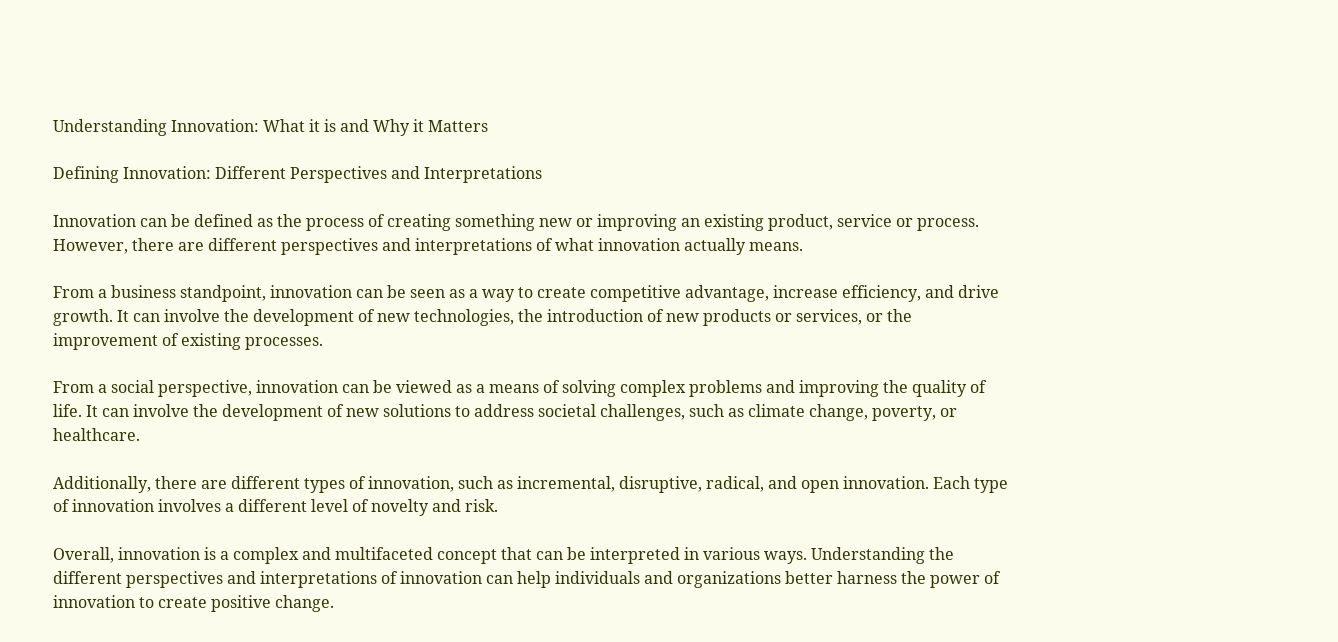Understanding Innovation: What it is and Why it Matters

Defining Innovation: Different Perspectives and Interpretations

Innovation can be defined as the process of creating something new or improving an existing product, service or process. However, there are different perspectives and interpretations of what innovation actually means.

From a business standpoint, innovation can be seen as a way to create competitive advantage, increase efficiency, and drive growth. It can involve the development of new technologies, the introduction of new products or services, or the improvement of existing processes.

From a social perspective, innovation can be viewed as a means of solving complex problems and improving the quality of life. It can involve the development of new solutions to address societal challenges, such as climate change, poverty, or healthcare.

Additionally, there are different types of innovation, such as incremental, disruptive, radical, and open innovation. Each type of innovation involves a different level of novelty and risk.

Overall, innovation is a complex and multifaceted concept that can be interpreted in various ways. Understanding the different perspectives and interpretations of innovation can help individuals and organizations better harness the power of innovation to create positive change.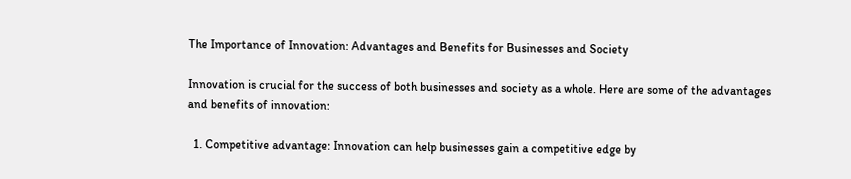The Importance of Innovation: Advantages and Benefits for Businesses and Society

Innovation is crucial for the success of both businesses and society as a whole. Here are some of the advantages and benefits of innovation:

  1. Competitive advantage: Innovation can help businesses gain a competitive edge by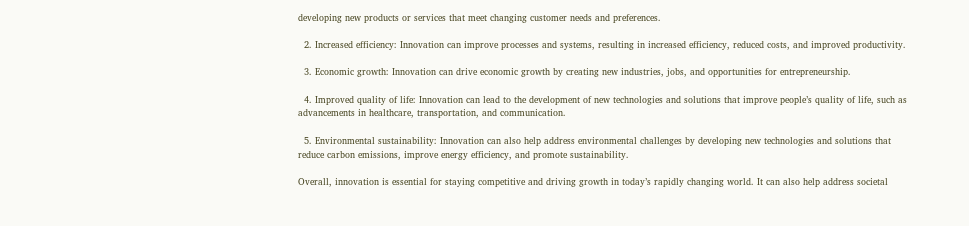developing new products or services that meet changing customer needs and preferences.

  2. Increased efficiency: Innovation can improve processes and systems, resulting in increased efficiency, reduced costs, and improved productivity.

  3. Economic growth: Innovation can drive economic growth by creating new industries, jobs, and opportunities for entrepreneurship.

  4. Improved quality of life: Innovation can lead to the development of new technologies and solutions that improve people’s quality of life, such as advancements in healthcare, transportation, and communication.

  5. Environmental sustainability: Innovation can also help address environmental challenges by developing new technologies and solutions that reduce carbon emissions, improve energy efficiency, and promote sustainability.

Overall, innovation is essential for staying competitive and driving growth in today’s rapidly changing world. It can also help address societal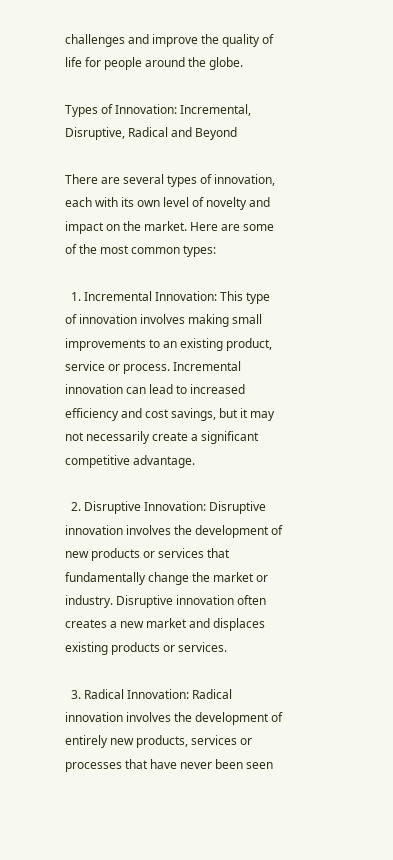challenges and improve the quality of life for people around the globe.

Types of Innovation: Incremental, Disruptive, Radical and Beyond

There are several types of innovation, each with its own level of novelty and impact on the market. Here are some of the most common types:

  1. Incremental Innovation: This type of innovation involves making small improvements to an existing product, service or process. Incremental innovation can lead to increased efficiency and cost savings, but it may not necessarily create a significant competitive advantage.

  2. Disruptive Innovation: Disruptive innovation involves the development of new products or services that fundamentally change the market or industry. Disruptive innovation often creates a new market and displaces existing products or services.

  3. Radical Innovation: Radical innovation involves the development of entirely new products, services or processes that have never been seen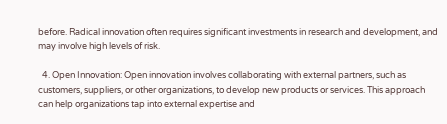before. Radical innovation often requires significant investments in research and development, and may involve high levels of risk.

  4. Open Innovation: Open innovation involves collaborating with external partners, such as customers, suppliers, or other organizations, to develop new products or services. This approach can help organizations tap into external expertise and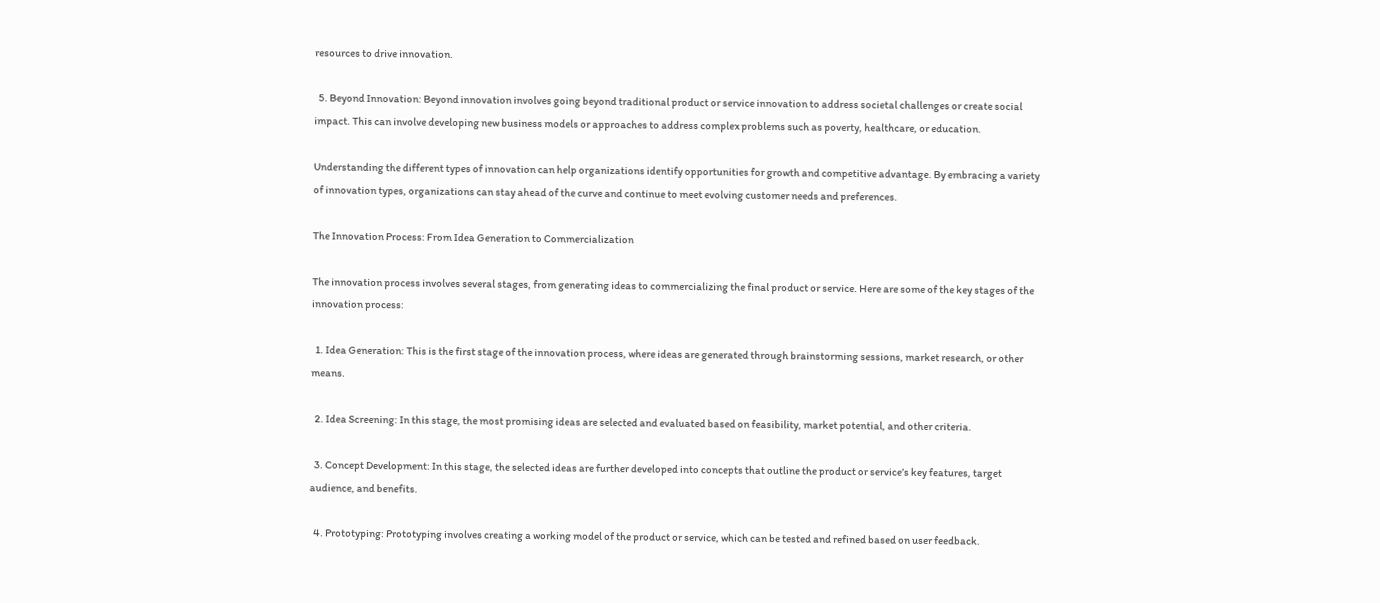resources to drive innovation.

  5. Beyond Innovation: Beyond innovation involves going beyond traditional product or service innovation to address societal challenges or create social impact. This can involve developing new business models or approaches to address complex problems such as poverty, healthcare, or education.

Understanding the different types of innovation can help organizations identify opportunities for growth and competitive advantage. By embracing a variety of innovation types, organizations can stay ahead of the curve and continue to meet evolving customer needs and preferences.

The Innovation Process: From Idea Generation to Commercialization

The innovation process involves several stages, from generating ideas to commercializing the final product or service. Here are some of the key stages of the innovation process:

  1. Idea Generation: This is the first stage of the innovation process, where ideas are generated through brainstorming sessions, market research, or other means.

  2. Idea Screening: In this stage, the most promising ideas are selected and evaluated based on feasibility, market potential, and other criteria.

  3. Concept Development: In this stage, the selected ideas are further developed into concepts that outline the product or service’s key features, target audience, and benefits.

  4. Prototyping: Prototyping involves creating a working model of the product or service, which can be tested and refined based on user feedback.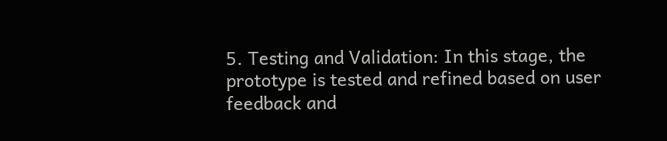5. Testing and Validation: In this stage, the prototype is tested and refined based on user feedback and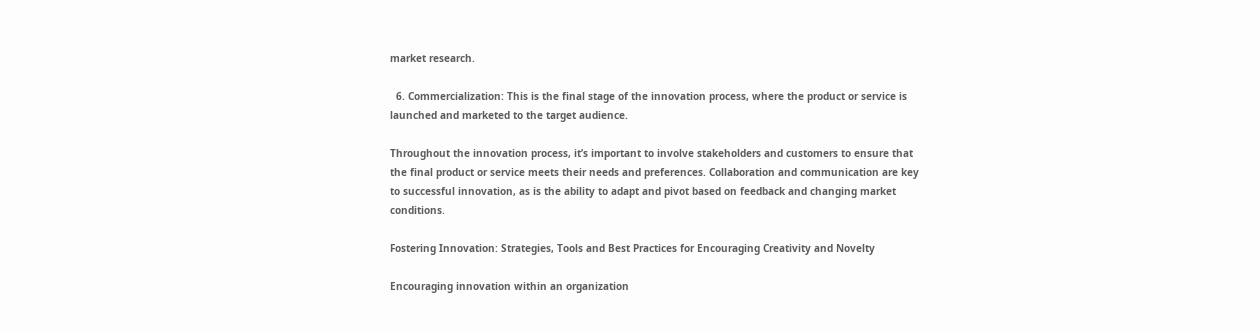market research.

  6. Commercialization: This is the final stage of the innovation process, where the product or service is launched and marketed to the target audience.

Throughout the innovation process, it’s important to involve stakeholders and customers to ensure that the final product or service meets their needs and preferences. Collaboration and communication are key to successful innovation, as is the ability to adapt and pivot based on feedback and changing market conditions.

Fostering Innovation: Strategies, Tools and Best Practices for Encouraging Creativity and Novelty

Encouraging innovation within an organization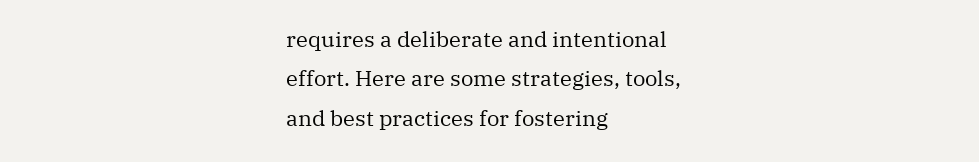requires a deliberate and intentional effort. Here are some strategies, tools, and best practices for fostering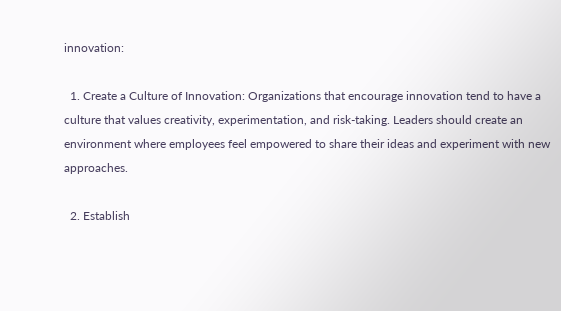innovation:

  1. Create a Culture of Innovation: Organizations that encourage innovation tend to have a culture that values creativity, experimentation, and risk-taking. Leaders should create an environment where employees feel empowered to share their ideas and experiment with new approaches.

  2. Establish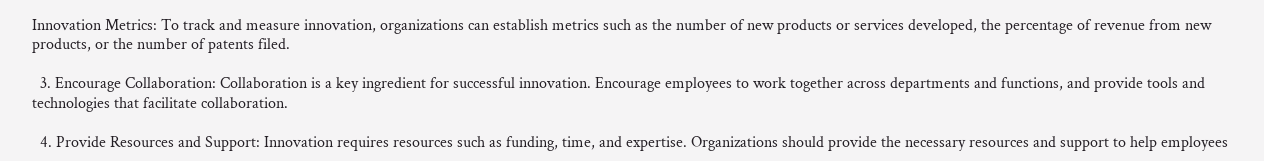Innovation Metrics: To track and measure innovation, organizations can establish metrics such as the number of new products or services developed, the percentage of revenue from new products, or the number of patents filed.

  3. Encourage Collaboration: Collaboration is a key ingredient for successful innovation. Encourage employees to work together across departments and functions, and provide tools and technologies that facilitate collaboration.

  4. Provide Resources and Support: Innovation requires resources such as funding, time, and expertise. Organizations should provide the necessary resources and support to help employees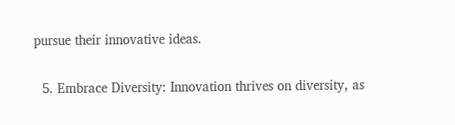pursue their innovative ideas.

  5. Embrace Diversity: Innovation thrives on diversity, as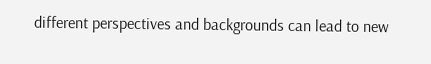different perspectives and backgrounds can lead to new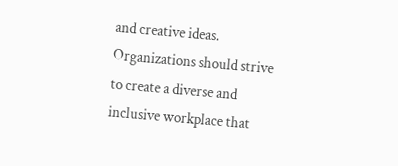and creative ideas. Organizations should strive to create a diverse and inclusive workplace that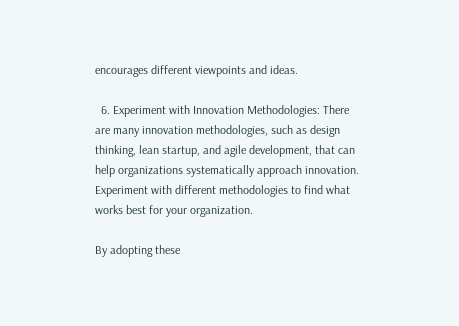encourages different viewpoints and ideas.

  6. Experiment with Innovation Methodologies: There are many innovation methodologies, such as design thinking, lean startup, and agile development, that can help organizations systematically approach innovation. Experiment with different methodologies to find what works best for your organization.

By adopting these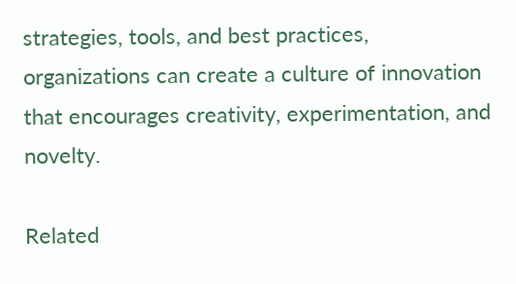strategies, tools, and best practices, organizations can create a culture of innovation that encourages creativity, experimentation, and novelty.

Related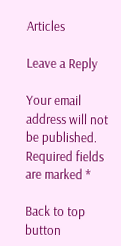Articles

Leave a Reply

Your email address will not be published. Required fields are marked *

Back to top button